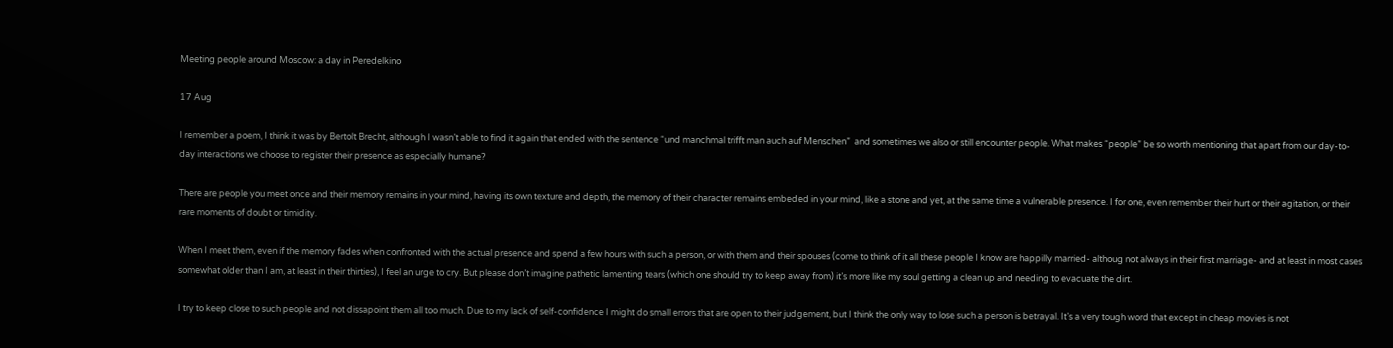Meeting people around Moscow: a day in Peredelkino

17 Aug

I remember a poem, I think it was by Bertolt Brecht, although I wasn’t able to find it again that ended with the sentence “und manchmal trifft man auch auf Menschen”  and sometimes we also or still encounter people. What makes “people” be so worth mentioning that apart from our day-to-day interactions we choose to register their presence as especially humane?

There are people you meet once and their memory remains in your mind, having its own texture and depth, the memory of their character remains embeded in your mind, like a stone and yet, at the same time a vulnerable presence. I for one, even remember their hurt or their agitation, or their rare moments of doubt or timidity.

When I meet them, even if the memory fades when confronted with the actual presence and spend a few hours with such a person, or with them and their spouses (come to think of it all these people I know are happilly married- althoug not always in their first marriage- and at least in most cases somewhat older than I am, at least in their thirties), I feel an urge to cry. But please don’t imagine pathetic lamenting tears (which one should try to keep away from) it’s more like my soul getting a clean up and needing to evacuate the dirt.

I try to keep close to such people and not dissapoint them all too much. Due to my lack of self-confidence I might do small errors that are open to their judgement, but I think the only way to lose such a person is betrayal. It’s a very tough word that except in cheap movies is not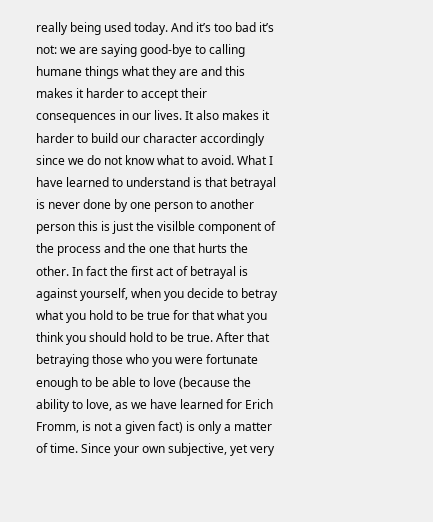really being used today. And it’s too bad it’s not: we are saying good-bye to calling humane things what they are and this makes it harder to accept their consequences in our lives. It also makes it harder to build our character accordingly since we do not know what to avoid. What I have learned to understand is that betrayal is never done by one person to another person this is just the visilble component of the process and the one that hurts the other. In fact the first act of betrayal is against yourself, when you decide to betray what you hold to be true for that what you think you should hold to be true. After that betraying those who you were fortunate enough to be able to love (because the ability to love, as we have learned for Erich Fromm, is not a given fact) is only a matter of time. Since your own subjective, yet very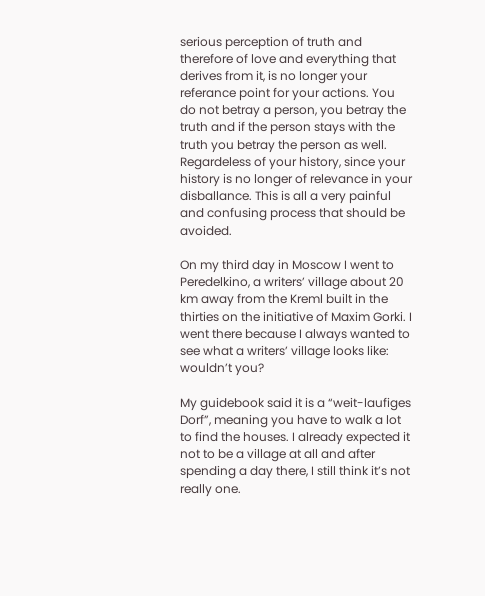serious perception of truth and therefore of love and everything that derives from it, is no longer your referance point for your actions. You do not betray a person, you betray the truth and if the person stays with the truth you betray the person as well. Regardeless of your history, since your history is no longer of relevance in your disballance. This is all a very painful and confusing process that should be avoided.

On my third day in Moscow I went to Peredelkino, a writers’ village about 20 km away from the Kreml built in the thirties on the initiative of Maxim Gorki. I went there because I always wanted to see what a writers’ village looks like: wouldn’t you?

My guidebook said it is a “weit-laufiges Dorf”, meaning you have to walk a lot to find the houses. I already expected it not to be a village at all and after spending a day there, I still think it’s not really one.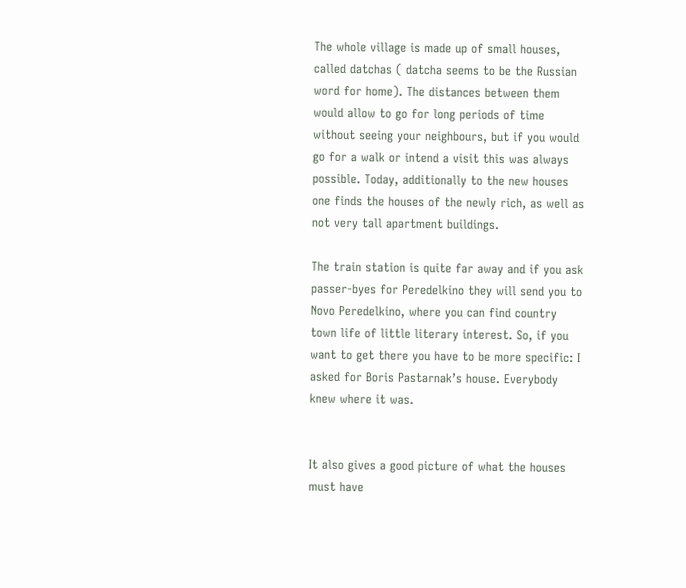The whole village is made up of small houses, called datchas ( datcha seems to be the Russian word for home). The distances between them would allow to go for long periods of time without seeing your neighbours, but if you would go for a walk or intend a visit this was always possible. Today, additionally to the new houses one finds the houses of the newly rich, as well as not very tall apartment buildings.

The train station is quite far away and if you ask passer-byes for Peredelkino they will send you to Novo Peredelkino, where you can find country town life of little literary interest. So, if you want to get there you have to be more specific: I asked for Boris Pastarnak’s house. Everybody knew where it was.


It also gives a good picture of what the houses must have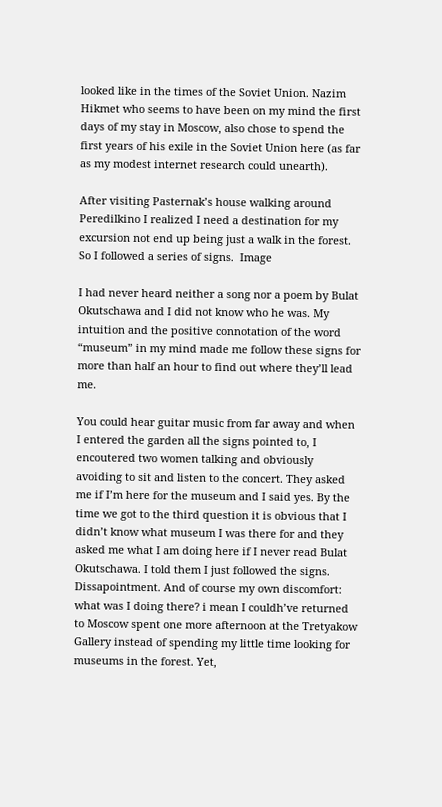looked like in the times of the Soviet Union. Nazim Hikmet who seems to have been on my mind the first days of my stay in Moscow, also chose to spend the first years of his exile in the Soviet Union here (as far as my modest internet research could unearth).

After visiting Pasternak’s house walking around Peredilkino I realized I need a destination for my excursion not end up being just a walk in the forest. So I followed a series of signs.  Image

I had never heard neither a song nor a poem by Bulat Okutschawa and I did not know who he was. My intuition and the positive connotation of the word “museum” in my mind made me follow these signs for more than half an hour to find out where they’ll lead me.

You could hear guitar music from far away and when I entered the garden all the signs pointed to, I encoutered two women talking and obviously avoiding to sit and listen to the concert. They asked me if I’m here for the museum and I said yes. By the time we got to the third question it is obvious that I didn’t know what museum I was there for and they asked me what I am doing here if I never read Bulat Okutschawa. I told them I just followed the signs. Dissapointment. And of course my own discomfort: what was I doing there? i mean I couldh’ve returned to Moscow spent one more afternoon at the Tretyakow Gallery instead of spending my little time looking for museums in the forest. Yet,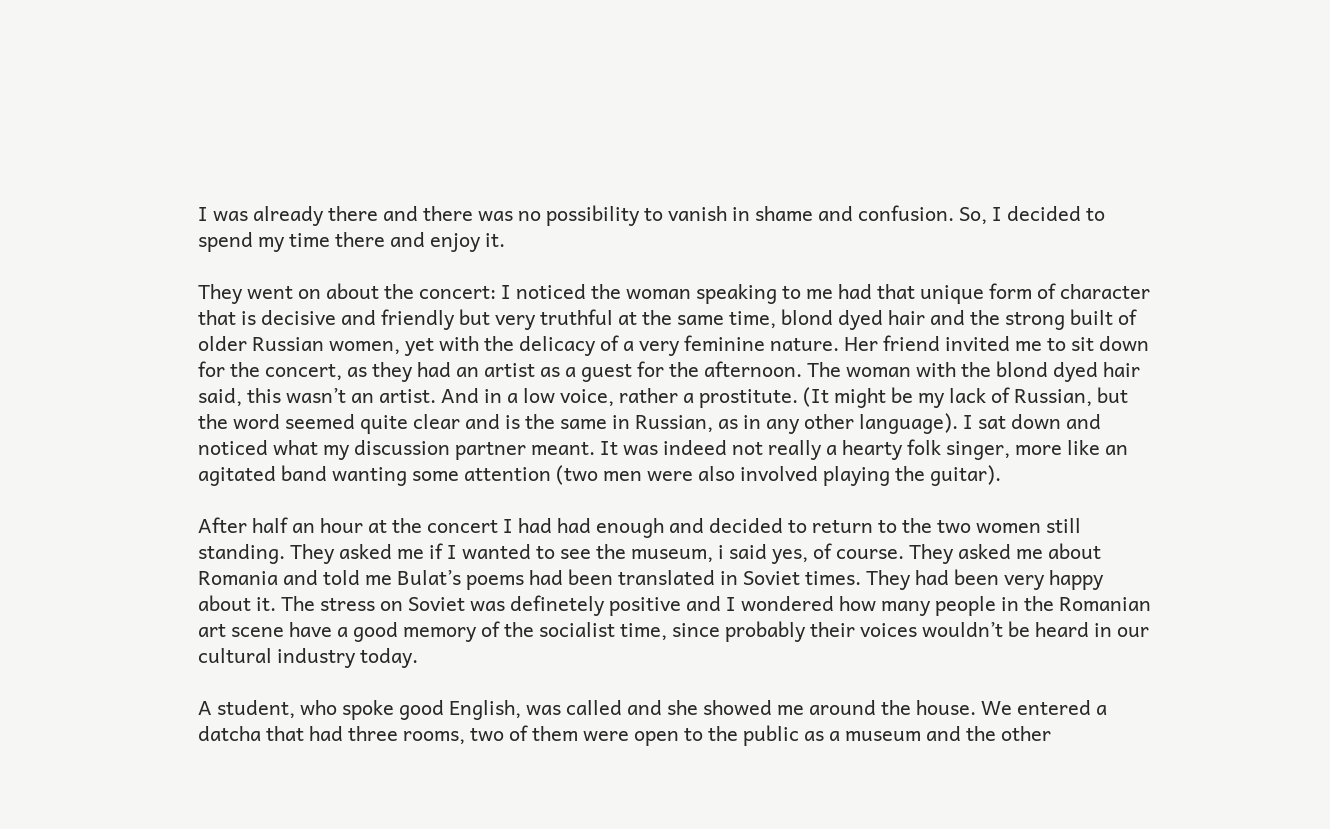I was already there and there was no possibility to vanish in shame and confusion. So, I decided to spend my time there and enjoy it.

They went on about the concert: I noticed the woman speaking to me had that unique form of character that is decisive and friendly but very truthful at the same time, blond dyed hair and the strong built of older Russian women, yet with the delicacy of a very feminine nature. Her friend invited me to sit down for the concert, as they had an artist as a guest for the afternoon. The woman with the blond dyed hair said, this wasn’t an artist. And in a low voice, rather a prostitute. (It might be my lack of Russian, but the word seemed quite clear and is the same in Russian, as in any other language). I sat down and noticed what my discussion partner meant. It was indeed not really a hearty folk singer, more like an agitated band wanting some attention (two men were also involved playing the guitar).

After half an hour at the concert I had had enough and decided to return to the two women still standing. They asked me if I wanted to see the museum, i said yes, of course. They asked me about Romania and told me Bulat’s poems had been translated in Soviet times. They had been very happy about it. The stress on Soviet was definetely positive and I wondered how many people in the Romanian art scene have a good memory of the socialist time, since probably their voices wouldn’t be heard in our cultural industry today.

A student, who spoke good English, was called and she showed me around the house. We entered a datcha that had three rooms, two of them were open to the public as a museum and the other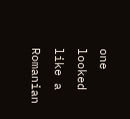one looked like a Romanian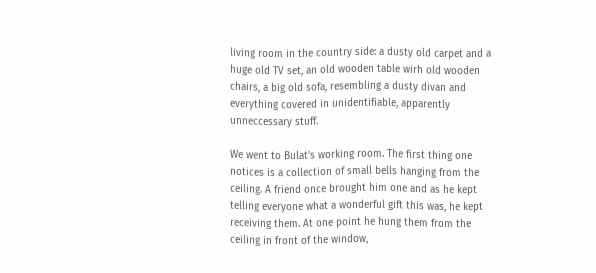living room in the country side: a dusty old carpet and a huge old TV set, an old wooden table wirh old wooden chairs, a big old sofa, resembling a dusty divan and everything covered in unidentifiable, apparently unneccessary stuff.

We went to Bulat’s working room. The first thing one notices is a collection of small bells hanging from the ceiling. A friend once brought him one and as he kept telling everyone what a wonderful gift this was, he kept receiving them. At one point he hung them from the ceiling in front of the window,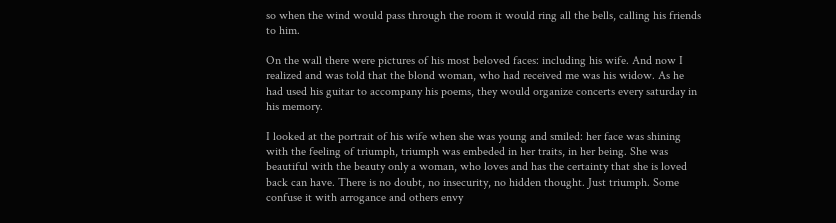so when the wind would pass through the room it would ring all the bells, calling his friends to him.

On the wall there were pictures of his most beloved faces: including his wife. And now I realized and was told that the blond woman, who had received me was his widow. As he had used his guitar to accompany his poems, they would organize concerts every saturday in his memory.

I looked at the portrait of his wife when she was young and smiled: her face was shining with the feeling of triumph, triumph was embeded in her traits, in her being. She was beautiful with the beauty only a woman, who loves and has the certainty that she is loved back can have. There is no doubt, no insecurity, no hidden thought. Just triumph. Some confuse it with arrogance and others envy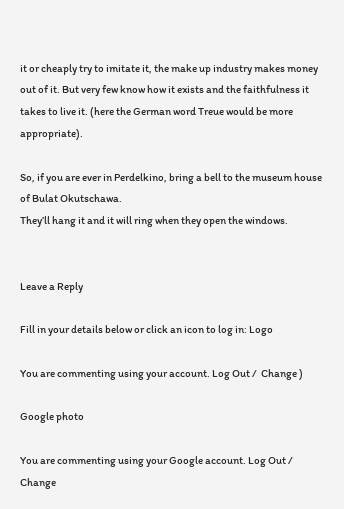it or cheaply try to imitate it, the make up industry makes money out of it. But very few know how it exists and the faithfulness it takes to live it. (here the German word Treue would be more appropriate).

So, if you are ever in Perdelkino, bring a bell to the museum house of Bulat Okutschawa.
They’ll hang it and it will ring when they open the windows.


Leave a Reply

Fill in your details below or click an icon to log in: Logo

You are commenting using your account. Log Out /  Change )

Google photo

You are commenting using your Google account. Log Out /  Change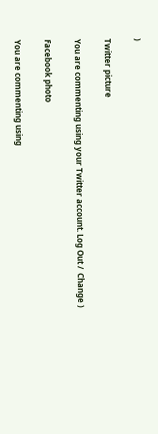)

Twitter picture

You are commenting using your Twitter account. Log Out /  Change )

Facebook photo

You are commenting using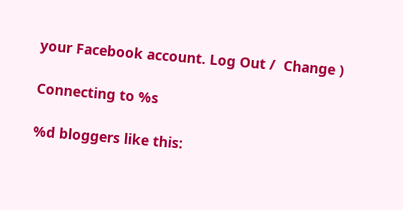your Facebook account. Log Out /  Change )

Connecting to %s

%d bloggers like this: